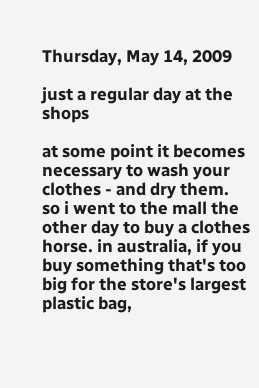Thursday, May 14, 2009

just a regular day at the shops

at some point it becomes necessary to wash your clothes - and dry them. so i went to the mall the other day to buy a clothes horse. in australia, if you buy something that's too big for the store's largest plastic bag,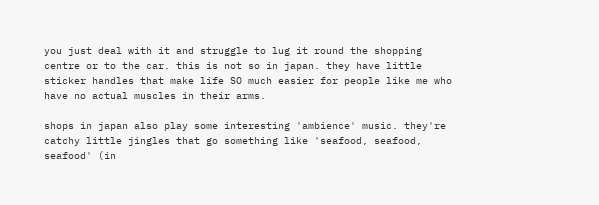you just deal with it and struggle to lug it round the shopping centre or to the car. this is not so in japan. they have little sticker handles that make life SO much easier for people like me who have no actual muscles in their arms.

shops in japan also play some interesting 'ambience' music. they're catchy little jingles that go something like 'seafood, seafood, seafood' (in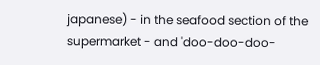japanese) - in the seafood section of the supermarket - and 'doo-doo-doo-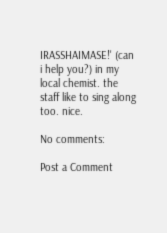IRASSHAIMASE!' (can i help you?) in my local chemist. the staff like to sing along too. nice.

No comments:

Post a Comment